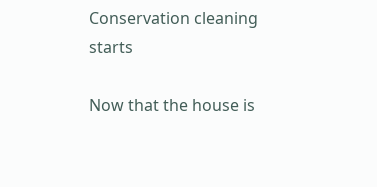Conservation cleaning starts

Now that the house is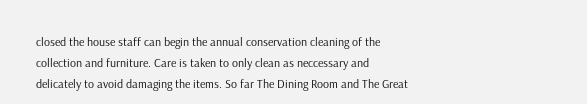closed the house staff can begin the annual conservation cleaning of the collection and furniture. Care is taken to only clean as neccessary and delicately to avoid damaging the items. So far The Dining Room and The Great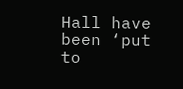Hall have been ‘put to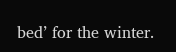bed’ for the winter.